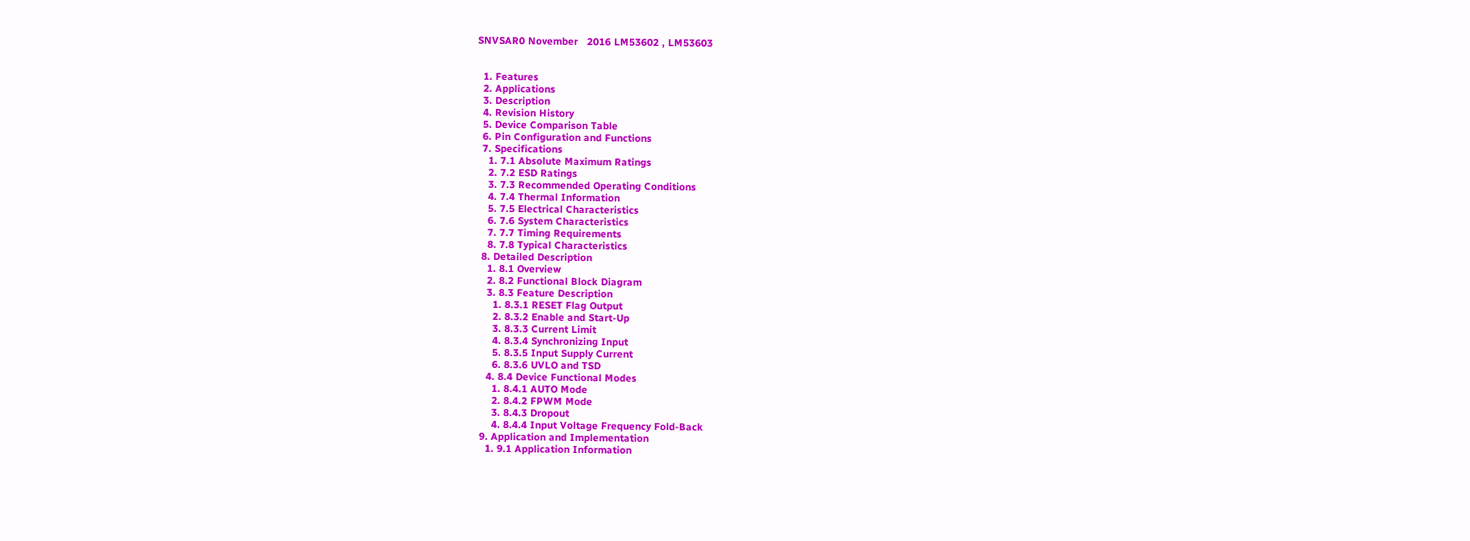SNVSAR0 November   2016 LM53602 , LM53603


  1. Features
  2. Applications
  3. Description
  4. Revision History
  5. Device Comparison Table
  6. Pin Configuration and Functions
  7. Specifications
    1. 7.1 Absolute Maximum Ratings
    2. 7.2 ESD Ratings
    3. 7.3 Recommended Operating Conditions
    4. 7.4 Thermal Information
    5. 7.5 Electrical Characteristics
    6. 7.6 System Characteristics
    7. 7.7 Timing Requirements
    8. 7.8 Typical Characteristics
  8. Detailed Description
    1. 8.1 Overview
    2. 8.2 Functional Block Diagram
    3. 8.3 Feature Description
      1. 8.3.1 RESET Flag Output
      2. 8.3.2 Enable and Start-Up
      3. 8.3.3 Current Limit
      4. 8.3.4 Synchronizing Input
      5. 8.3.5 Input Supply Current
      6. 8.3.6 UVLO and TSD
    4. 8.4 Device Functional Modes
      1. 8.4.1 AUTO Mode
      2. 8.4.2 FPWM Mode
      3. 8.4.3 Dropout
      4. 8.4.4 Input Voltage Frequency Fold-Back
  9. Application and Implementation
    1. 9.1 Application Information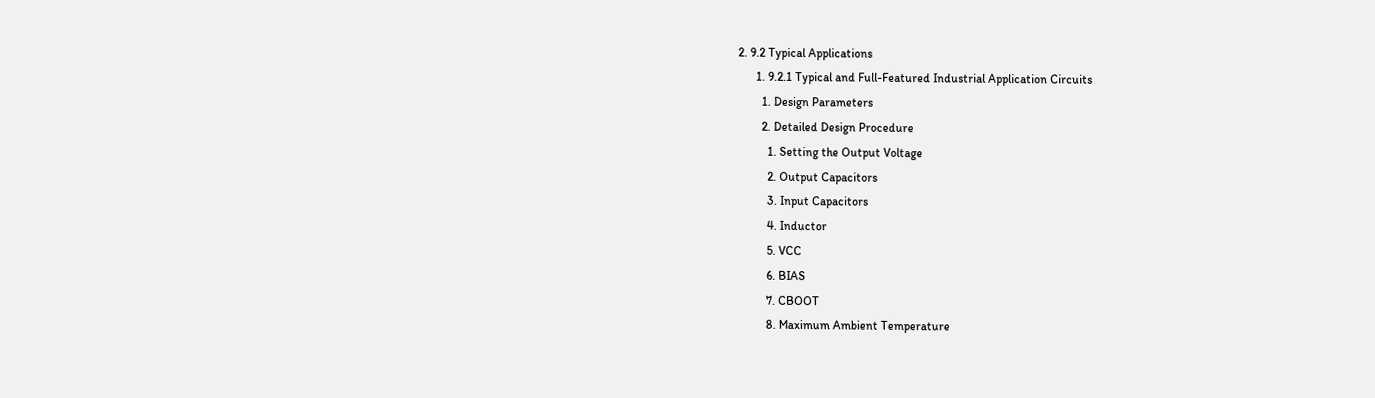2. 9.2 Typical Applications
      1. 9.2.1 Typical and Full-Featured Industrial Application Circuits
        1. Design Parameters
        2. Detailed Design Procedure
          1. Setting the Output Voltage
          2. Output Capacitors
          3. Input Capacitors
          4. Inductor
          5. VCC
          6. BIAS
          7. CBOOT
          8. Maximum Ambient Temperature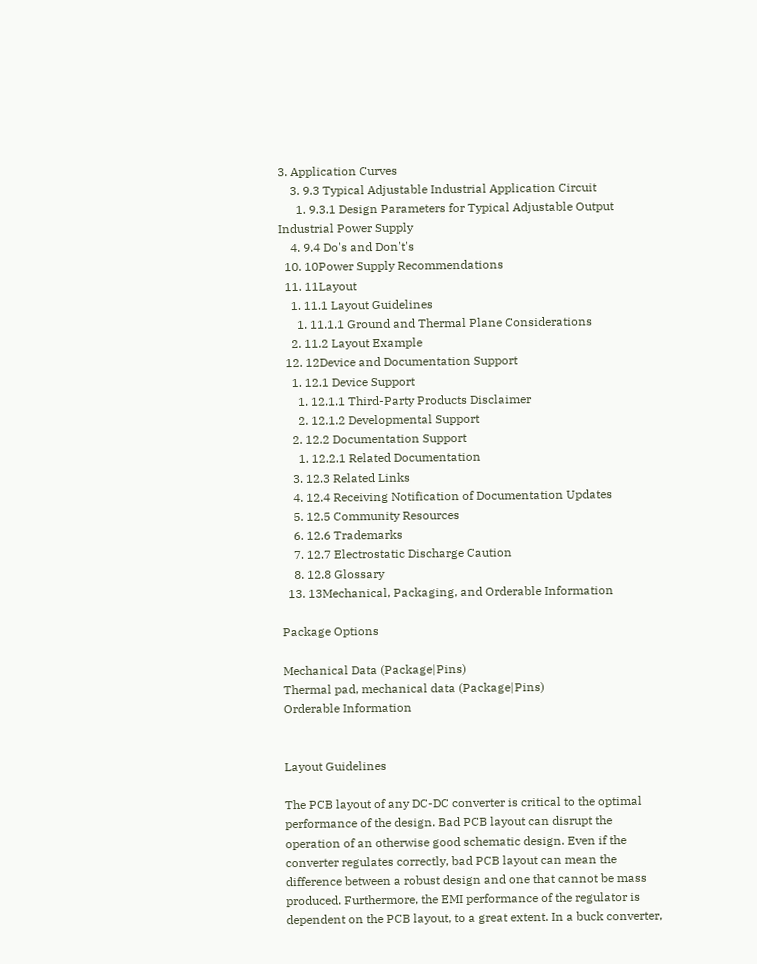3. Application Curves
    3. 9.3 Typical Adjustable Industrial Application Circuit
      1. 9.3.1 Design Parameters for Typical Adjustable Output Industrial Power Supply
    4. 9.4 Do's and Don't's
  10. 10Power Supply Recommendations
  11. 11Layout
    1. 11.1 Layout Guidelines
      1. 11.1.1 Ground and Thermal Plane Considerations
    2. 11.2 Layout Example
  12. 12Device and Documentation Support
    1. 12.1 Device Support
      1. 12.1.1 Third-Party Products Disclaimer
      2. 12.1.2 Developmental Support
    2. 12.2 Documentation Support
      1. 12.2.1 Related Documentation
    3. 12.3 Related Links
    4. 12.4 Receiving Notification of Documentation Updates
    5. 12.5 Community Resources
    6. 12.6 Trademarks
    7. 12.7 Electrostatic Discharge Caution
    8. 12.8 Glossary
  13. 13Mechanical, Packaging, and Orderable Information

Package Options

Mechanical Data (Package|Pins)
Thermal pad, mechanical data (Package|Pins)
Orderable Information


Layout Guidelines

The PCB layout of any DC-DC converter is critical to the optimal performance of the design. Bad PCB layout can disrupt the operation of an otherwise good schematic design. Even if the converter regulates correctly, bad PCB layout can mean the difference between a robust design and one that cannot be mass produced. Furthermore, the EMI performance of the regulator is dependent on the PCB layout, to a great extent. In a buck converter,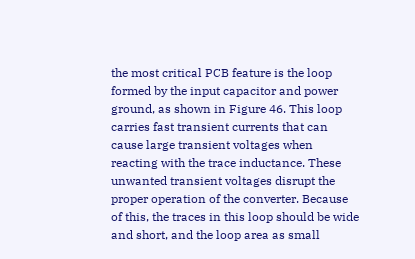the most critical PCB feature is the loop formed by the input capacitor and power ground, as shown in Figure 46. This loop carries fast transient currents that can cause large transient voltages when reacting with the trace inductance. These unwanted transient voltages disrupt the proper operation of the converter. Because of this, the traces in this loop should be wide and short, and the loop area as small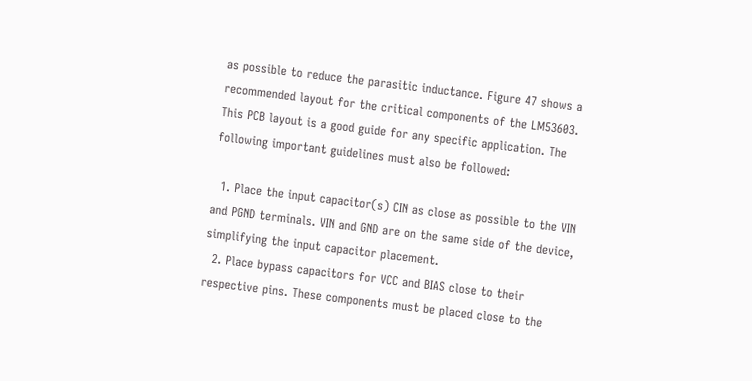as possible to reduce the parasitic inductance. Figure 47 shows a recommended layout for the critical components of the LM53603. This PCB layout is a good guide for any specific application. The following important guidelines must also be followed:

  1. Place the input capacitor(s) CIN as close as possible to the VIN and PGND terminals. VIN and GND are on the same side of the device, simplifying the input capacitor placement.
  2. Place bypass capacitors for VCC and BIAS close to their respective pins. These components must be placed close to the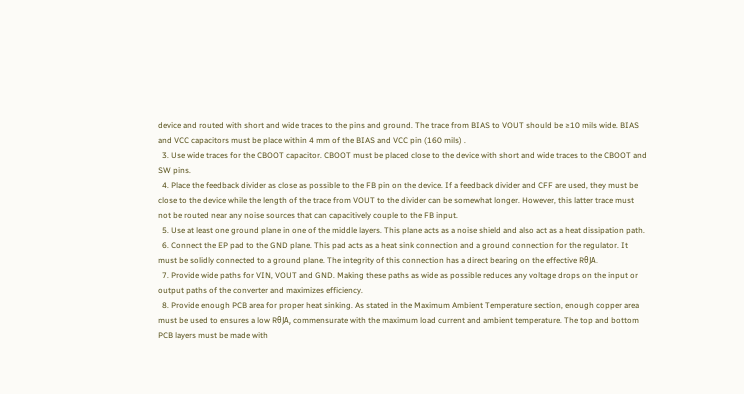device and routed with short and wide traces to the pins and ground. The trace from BIAS to VOUT should be ≥10 mils wide. BIAS and VCC capacitors must be place within 4 mm of the BIAS and VCC pin (160 mils) .
  3. Use wide traces for the CBOOT capacitor. CBOOT must be placed close to the device with short and wide traces to the CBOOT and SW pins.
  4. Place the feedback divider as close as possible to the FB pin on the device. If a feedback divider and CFF are used, they must be close to the device while the length of the trace from VOUT to the divider can be somewhat longer. However, this latter trace must not be routed near any noise sources that can capacitively couple to the FB input.
  5. Use at least one ground plane in one of the middle layers. This plane acts as a noise shield and also act as a heat dissipation path.
  6. Connect the EP pad to the GND plane. This pad acts as a heat sink connection and a ground connection for the regulator. It must be solidly connected to a ground plane. The integrity of this connection has a direct bearing on the effective RθJA.
  7. Provide wide paths for VIN, VOUT and GND. Making these paths as wide as possible reduces any voltage drops on the input or output paths of the converter and maximizes efficiency.
  8. Provide enough PCB area for proper heat sinking. As stated in the Maximum Ambient Temperature section, enough copper area must be used to ensures a low RθJA, commensurate with the maximum load current and ambient temperature. The top and bottom PCB layers must be made with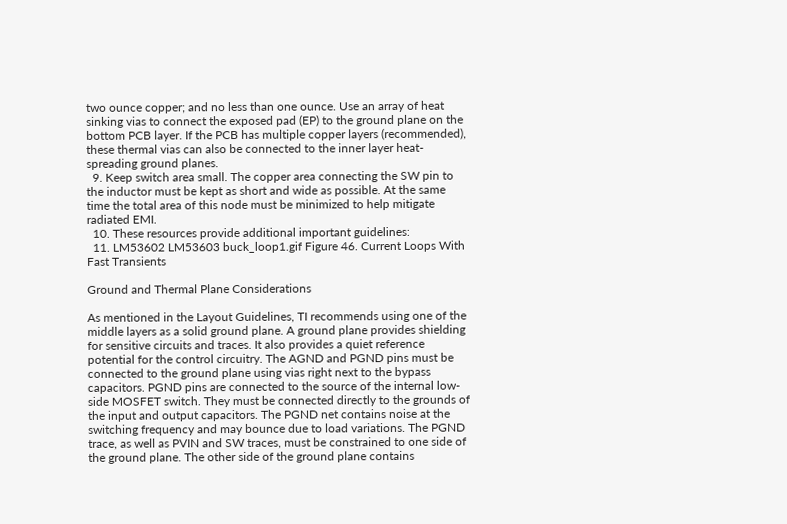two ounce copper; and no less than one ounce. Use an array of heat sinking vias to connect the exposed pad (EP) to the ground plane on the bottom PCB layer. If the PCB has multiple copper layers (recommended), these thermal vias can also be connected to the inner layer heat-spreading ground planes.
  9. Keep switch area small. The copper area connecting the SW pin to the inductor must be kept as short and wide as possible. At the same time the total area of this node must be minimized to help mitigate radiated EMI.
  10. These resources provide additional important guidelines:
  11. LM53602 LM53603 buck_loop1.gif Figure 46. Current Loops With Fast Transients

Ground and Thermal Plane Considerations

As mentioned in the Layout Guidelines, TI recommends using one of the middle layers as a solid ground plane. A ground plane provides shielding for sensitive circuits and traces. It also provides a quiet reference potential for the control circuitry. The AGND and PGND pins must be connected to the ground plane using vias right next to the bypass capacitors. PGND pins are connected to the source of the internal low-side MOSFET switch. They must be connected directly to the grounds of the input and output capacitors. The PGND net contains noise at the switching frequency and may bounce due to load variations. The PGND trace, as well as PVIN and SW traces, must be constrained to one side of the ground plane. The other side of the ground plane contains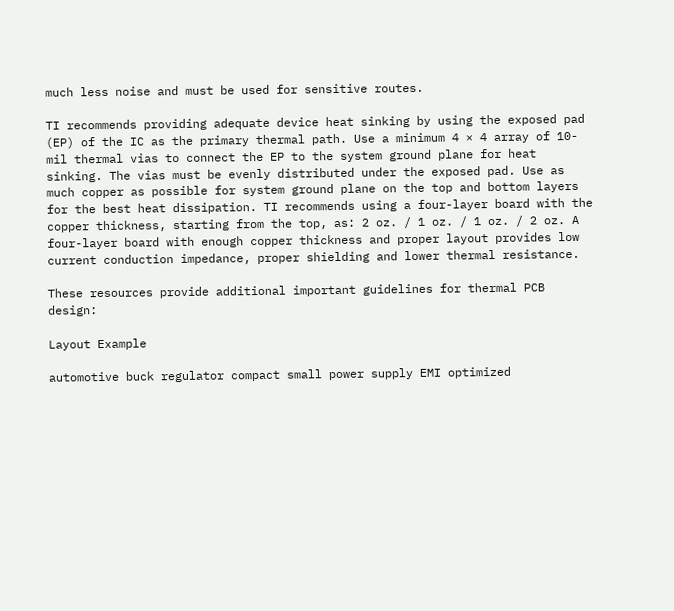much less noise and must be used for sensitive routes.

TI recommends providing adequate device heat sinking by using the exposed pad (EP) of the IC as the primary thermal path. Use a minimum 4 × 4 array of 10-mil thermal vias to connect the EP to the system ground plane for heat sinking. The vias must be evenly distributed under the exposed pad. Use as much copper as possible for system ground plane on the top and bottom layers for the best heat dissipation. TI recommends using a four-layer board with the copper thickness, starting from the top, as: 2 oz. / 1 oz. / 1 oz. / 2 oz. A four-layer board with enough copper thickness and proper layout provides low current conduction impedance, proper shielding and lower thermal resistance.

These resources provide additional important guidelines for thermal PCB design:

Layout Example

automotive buck regulator compact small power supply EMI optimized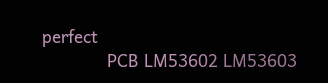perfect
             PCB LM53602 LM53603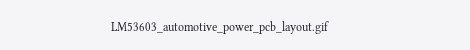LM53603_automotive_power_pcb_layout.gif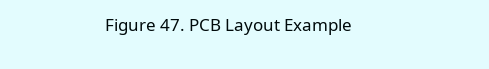Figure 47. PCB Layout Example